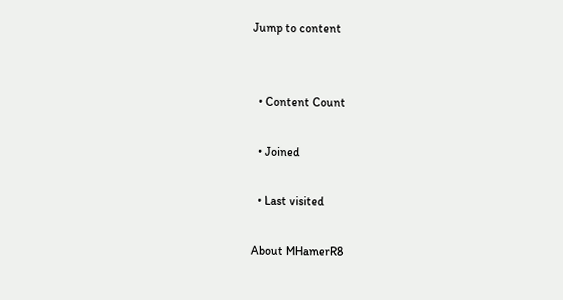Jump to content


  • Content Count

  • Joined

  • Last visited

About MHamerR8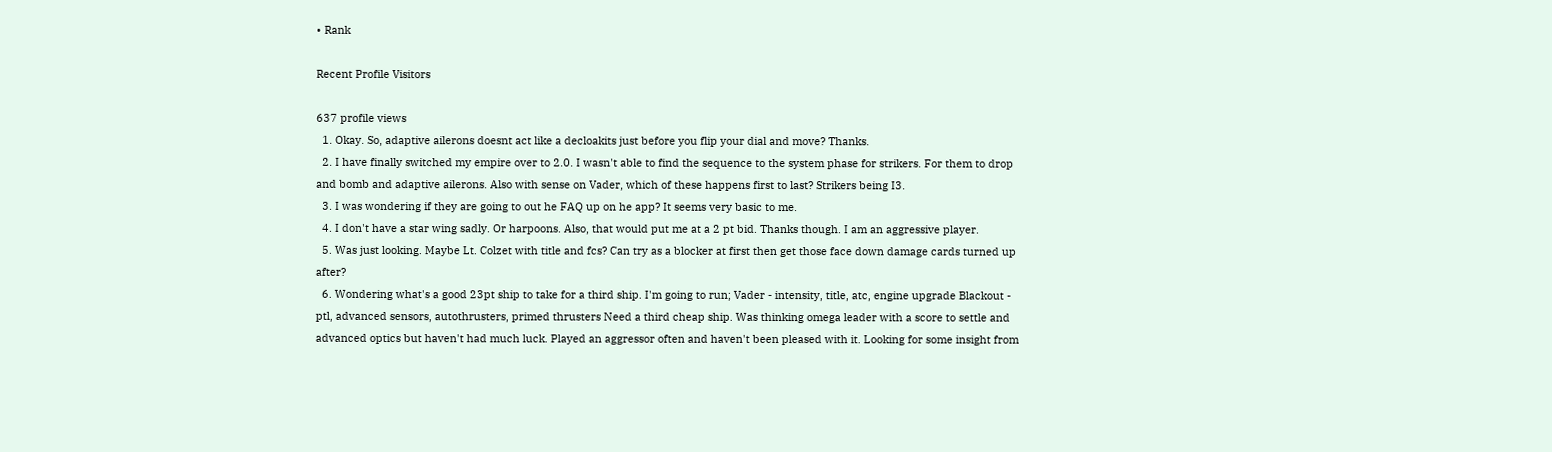• Rank

Recent Profile Visitors

637 profile views
  1. Okay. So, adaptive ailerons doesnt act like a decloakits just before you flip your dial and move? Thanks.
  2. I have finally switched my empire over to 2.0. I wasn't able to find the sequence to the system phase for strikers. For them to drop and bomb and adaptive ailerons. Also with sense on Vader, which of these happens first to last? Strikers being I3.
  3. I was wondering if they are going to out he FAQ up on he app? It seems very basic to me.
  4. I don't have a star wing sadly. Or harpoons. Also, that would put me at a 2 pt bid. Thanks though. I am an aggressive player.
  5. Was just looking. Maybe Lt. Colzet with title and fcs? Can try as a blocker at first then get those face down damage cards turned up after?
  6. Wondering what's a good 23pt ship to take for a third ship. I'm going to run; Vader - intensity, title, atc, engine upgrade Blackout - ptl, advanced sensors, autothrusters, primed thrusters Need a third cheap ship. Was thinking omega leader with a score to settle and advanced optics but haven't had much luck. Played an aggressor often and haven't been pleased with it. Looking for some insight from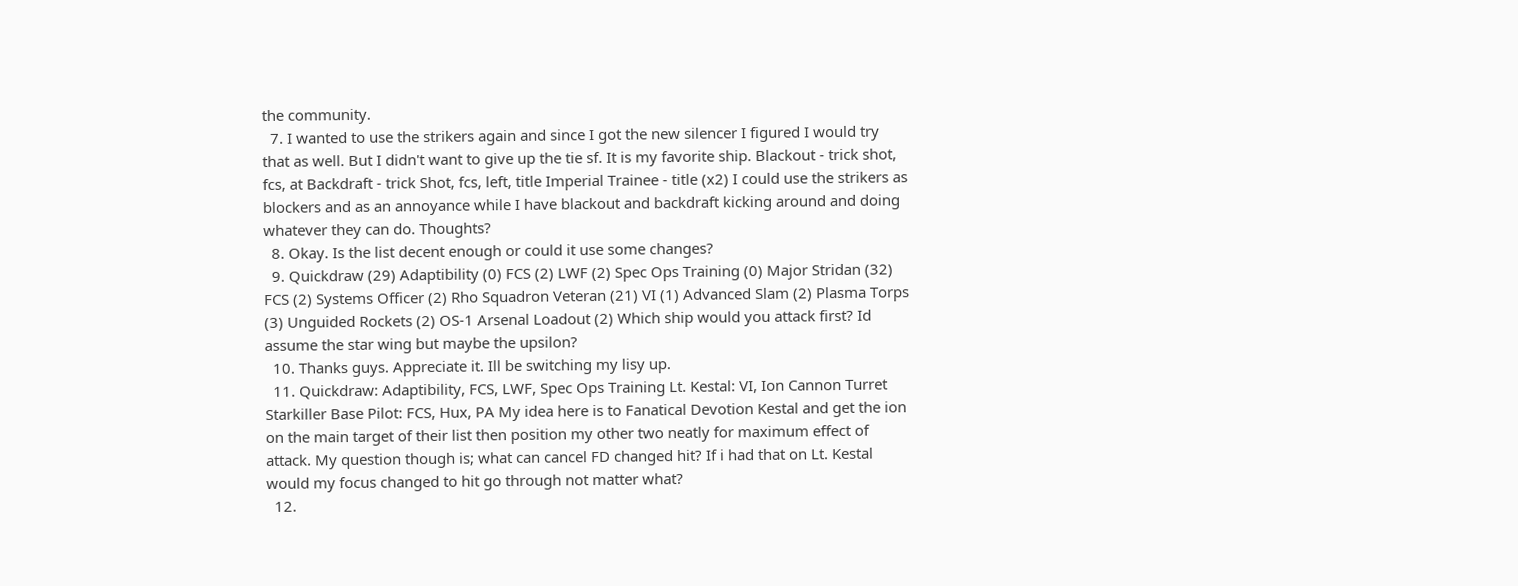the community.
  7. I wanted to use the strikers again and since I got the new silencer I figured I would try that as well. But I didn't want to give up the tie sf. It is my favorite ship. Blackout - trick shot, fcs, at Backdraft - trick Shot, fcs, left, title Imperial Trainee - title (x2) I could use the strikers as blockers and as an annoyance while I have blackout and backdraft kicking around and doing whatever they can do. Thoughts?
  8. Okay. Is the list decent enough or could it use some changes?
  9. Quickdraw (29) Adaptibility (0) FCS (2) LWF (2) Spec Ops Training (0) Major Stridan (32) FCS (2) Systems Officer (2) Rho Squadron Veteran (21) VI (1) Advanced Slam (2) Plasma Torps (3) Unguided Rockets (2) OS-1 Arsenal Loadout (2) Which ship would you attack first? Id assume the star wing but maybe the upsilon?
  10. Thanks guys. Appreciate it. Ill be switching my lisy up.
  11. Quickdraw: Adaptibility, FCS, LWF, Spec Ops Training Lt. Kestal: VI, Ion Cannon Turret Starkiller Base Pilot: FCS, Hux, PA My idea here is to Fanatical Devotion Kestal and get the ion on the main target of their list then position my other two neatly for maximum effect of attack. My question though is; what can cancel FD changed hit? If i had that on Lt. Kestal would my focus changed to hit go through not matter what?
  12.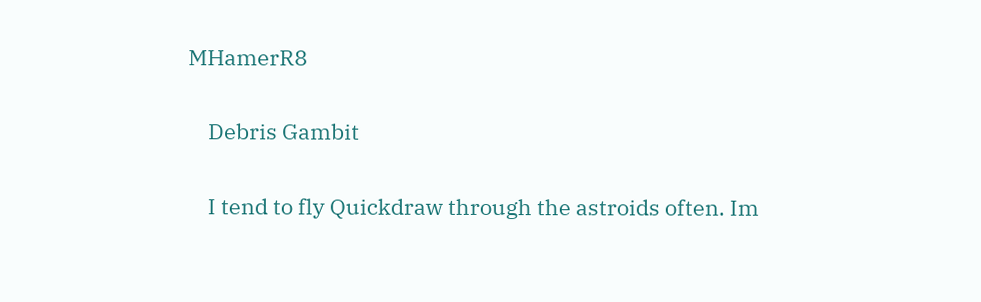MHamerR8

    Debris Gambit

    I tend to fly Quickdraw through the astroids often. Im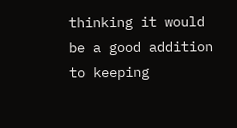thinking it would be a good addition to keeping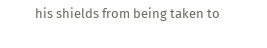his shields from being taken to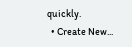quickly.
  • Create New...